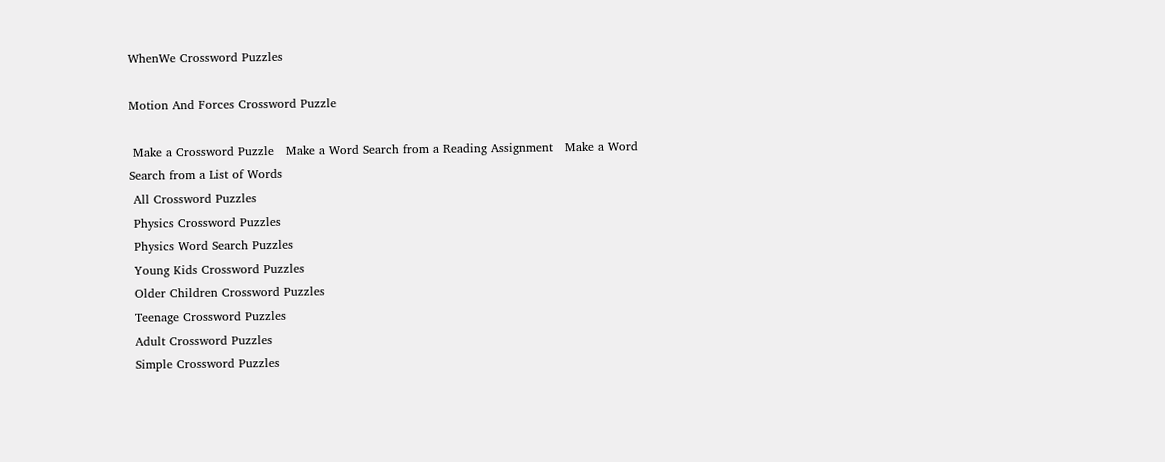WhenWe Crossword Puzzles

Motion And Forces Crossword Puzzle

 Make a Crossword Puzzle   Make a Word Search from a Reading Assignment   Make a Word Search from a List of Words
 All Crossword Puzzles
 Physics Crossword Puzzles
 Physics Word Search Puzzles
 Young Kids Crossword Puzzles
 Older Children Crossword Puzzles
 Teenage Crossword Puzzles
 Adult Crossword Puzzles
 Simple Crossword Puzzles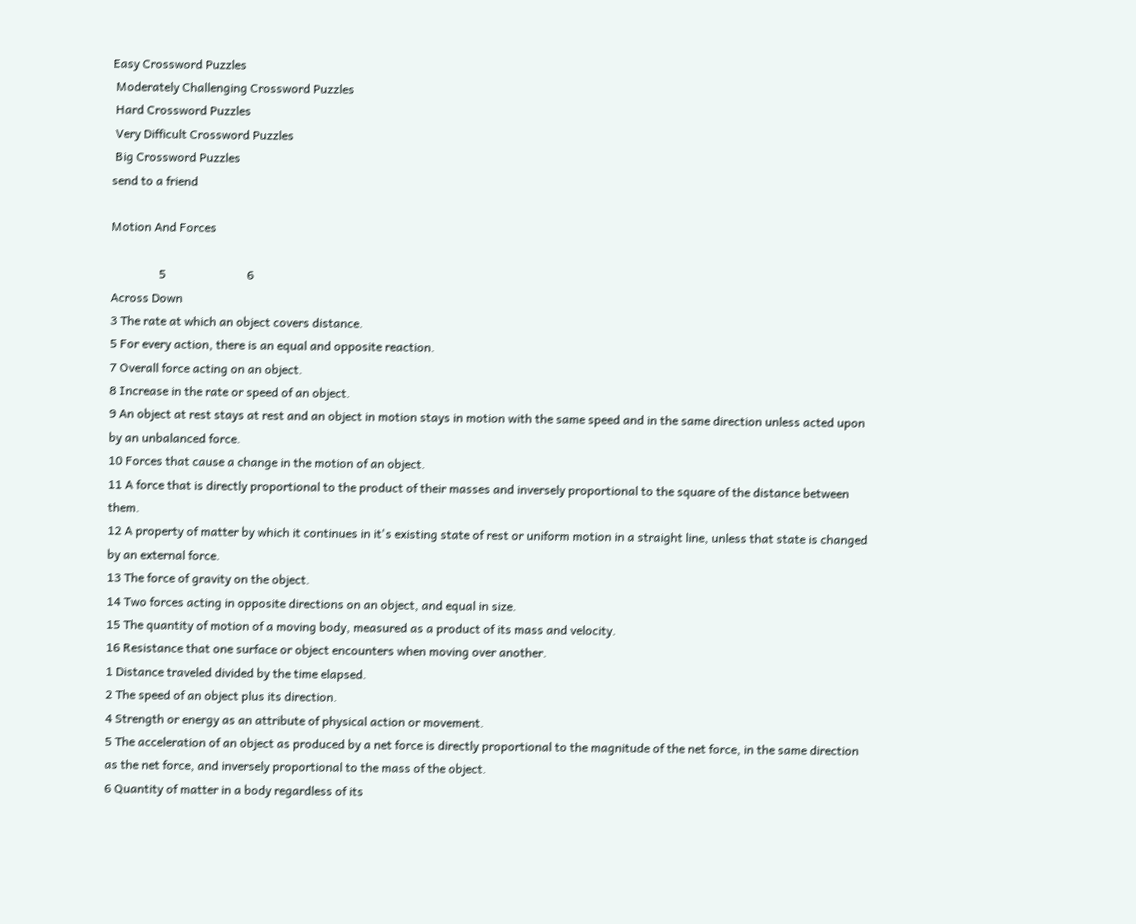Easy Crossword Puzzles
 Moderately Challenging Crossword Puzzles
 Hard Crossword Puzzles
 Very Difficult Crossword Puzzles
 Big Crossword Puzzles
send to a friend

Motion And Forces

                5                           6
Across Down
3 The rate at which an object covers distance.
5 For every action, there is an equal and opposite reaction.
7 Overall force acting on an object.
8 Increase in the rate or speed of an object.
9 An object at rest stays at rest and an object in motion stays in motion with the same speed and in the same direction unless acted upon by an unbalanced force.
10 Forces that cause a change in the motion of an object.
11 A force that is directly proportional to the product of their masses and inversely proportional to the square of the distance between them.
12 A property of matter by which it continues in it's existing state of rest or uniform motion in a straight line, unless that state is changed by an external force.
13 The force of gravity on the object.
14 Two forces acting in opposite directions on an object, and equal in size.
15 The quantity of motion of a moving body, measured as a product of its mass and velocity.
16 Resistance that one surface or object encounters when moving over another.
1 Distance traveled divided by the time elapsed.
2 The speed of an object plus its direction.
4 Strength or energy as an attribute of physical action or movement.
5 The acceleration of an object as produced by a net force is directly proportional to the magnitude of the net force, in the same direction as the net force, and inversely proportional to the mass of the object.
6 Quantity of matter in a body regardless of its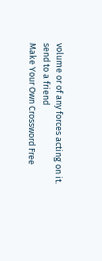volume or of any forces acting on it.
send to a friend
Make Your Own Crossword Free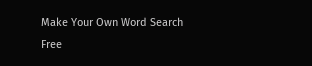Make Your Own Word Search Free